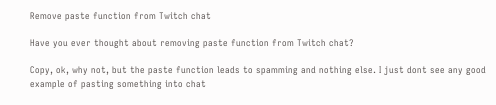Remove paste function from Twitch chat

Have you ever thought about removing paste function from Twitch chat?

Copy, ok, why not, but the paste function leads to spamming and nothing else. I just dont see any good example of pasting something into chat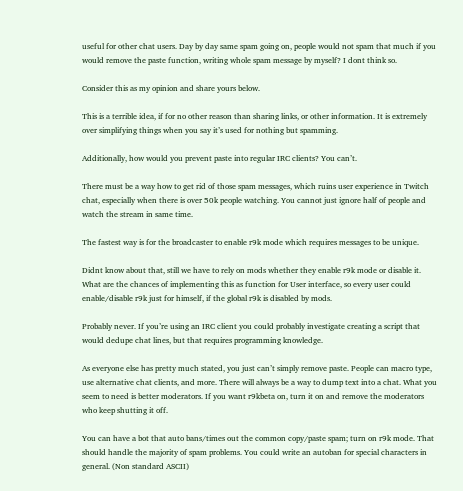useful for other chat users. Day by day same spam going on, people would not spam that much if you would remove the paste function, writing whole spam message by myself? I dont think so.

Consider this as my opinion and share yours below.

This is a terrible idea, if for no other reason than sharing links, or other information. It is extremely over simplifying things when you say it’s used for nothing but spamming.

Additionally, how would you prevent paste into regular IRC clients? You can’t.

There must be a way how to get rid of those spam messages, which ruins user experience in Twitch chat, especially when there is over 50k people watching. You cannot just ignore half of people and watch the stream in same time.

The fastest way is for the broadcaster to enable r9k mode which requires messages to be unique.

Didnt know about that, still we have to rely on mods whether they enable r9k mode or disable it. What are the chances of implementing this as function for User interface, so every user could enable/disable r9k just for himself, if the global r9k is disabled by mods.

Probably never. If you’re using an IRC client you could probably investigate creating a script that would dedupe chat lines, but that requires programming knowledge.

As everyone else has pretty much stated, you just can’t simply remove paste. People can macro type, use alternative chat clients, and more. There will always be a way to dump text into a chat. What you seem to need is better moderators. If you want r9kbeta on, turn it on and remove the moderators who keep shutting it off.

You can have a bot that auto bans/times out the common copy/paste spam; turn on r9k mode. That should handle the majority of spam problems. You could write an autoban for special characters in general. (Non standard ASCII)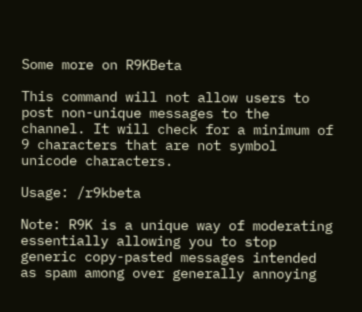Some more on R9KBeta

This command will not allow users to post non-unique messages to the channel. It will check for a minimum of 9 characters that are not symbol unicode characters.

Usage: /r9kbeta

Note: R9K is a unique way of moderating essentially allowing you to stop generic copy-pasted messages intended as spam among over generally annoying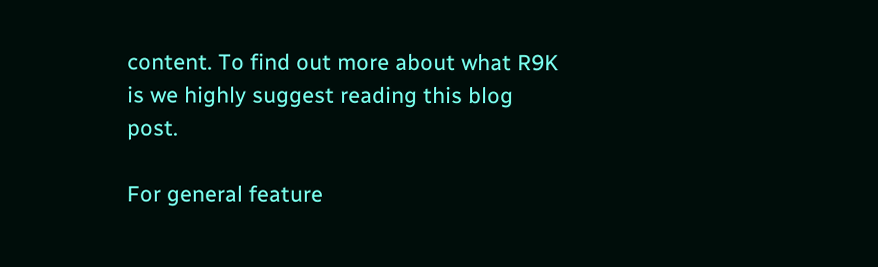content. To find out more about what R9K is we highly suggest reading this blog post.

For general feature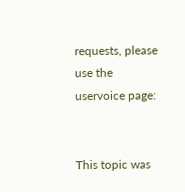requests, please use the uservoice page:


This topic was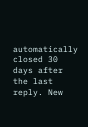automatically closed 30 days after the last reply. New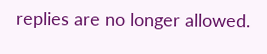replies are no longer allowed.